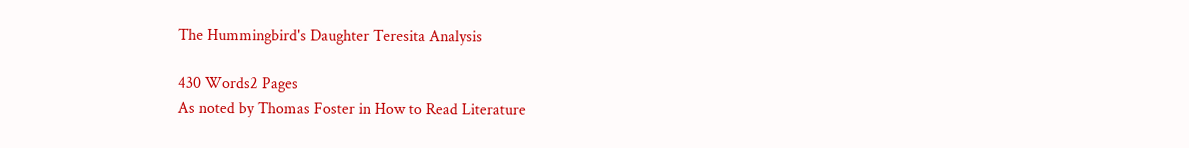The Hummingbird's Daughter Teresita Analysis

430 Words2 Pages
As noted by Thomas Foster in How to Read Literature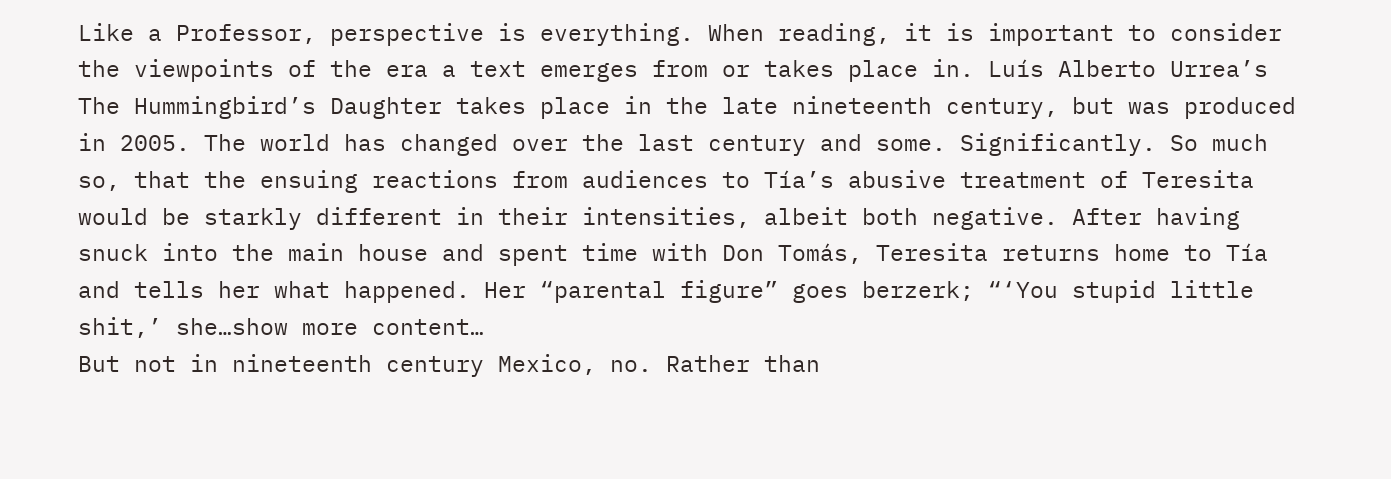Like a Professor, perspective is everything. When reading, it is important to consider the viewpoints of the era a text emerges from or takes place in. Luís Alberto Urrea’s The Hummingbird’s Daughter takes place in the late nineteenth century, but was produced in 2005. The world has changed over the last century and some. Significantly. So much so, that the ensuing reactions from audiences to Tía’s abusive treatment of Teresita would be starkly different in their intensities, albeit both negative. After having snuck into the main house and spent time with Don Tomás, Teresita returns home to Tía and tells her what happened. Her “parental figure” goes berzerk; “‘You stupid little shit,’ she…show more content…
But not in nineteenth century Mexico, no. Rather than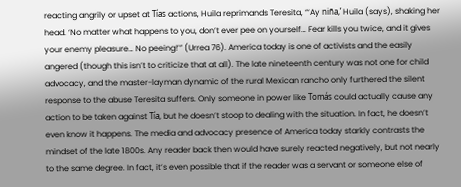reacting angrily or upset at Tías actions, Huila reprimands Teresita, “‘Ay niña,’ Huila (says), shaking her head. ‘No matter what happens to you, don’t ever pee on yourself… Fear kills you twice, and it gives your enemy pleasure… No peeing!’” (Urrea 76). America today is one of activists and the easily angered (though this isn’t to criticize that at all). The late nineteenth century was not one for child advocacy, and the master-layman dynamic of the rural Mexican rancho only furthered the silent response to the abuse Teresita suffers. Only someone in power like Tomás could actually cause any action to be taken against Tía, but he doesn’t stoop to dealing with the situation. In fact, he doesn’t even know it happens. The media and advocacy presence of America today starkly contrasts the mindset of the late 1800s. Any reader back then would have surely reacted negatively, but not nearly to the same degree. In fact, it’s even possible that if the reader was a servant or someone else of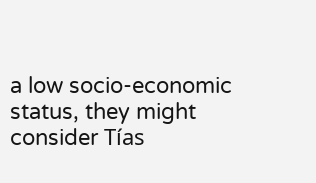a low socio-economic status, they might consider Tías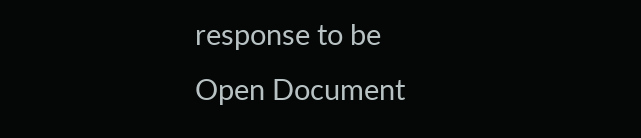response to be
Open Document